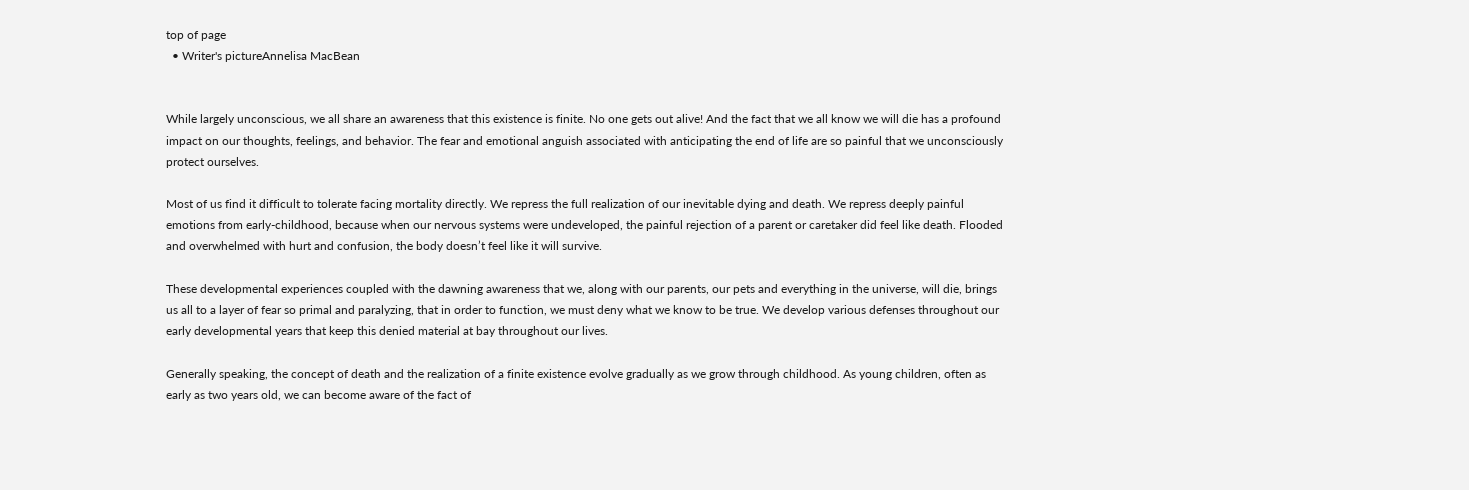top of page
  • Writer's pictureAnnelisa MacBean


While largely unconscious, we all share an awareness that this existence is finite. No one gets out alive! And the fact that we all know we will die has a profound impact on our thoughts, feelings, and behavior. The fear and emotional anguish associated with anticipating the end of life are so painful that we unconsciously protect ourselves.

Most of us find it difficult to tolerate facing mortality directly. We repress the full realization of our inevitable dying and death. We repress deeply painful emotions from early-childhood, because when our nervous systems were undeveloped, the painful rejection of a parent or caretaker did feel like death. Flooded and overwhelmed with hurt and confusion, the body doesn’t feel like it will survive.

These developmental experiences coupled with the dawning awareness that we, along with our parents, our pets and everything in the universe, will die, brings us all to a layer of fear so primal and paralyzing, that in order to function, we must deny what we know to be true. We develop various defenses throughout our early developmental years that keep this denied material at bay throughout our lives.

Generally speaking, the concept of death and the realization of a finite existence evolve gradually as we grow through childhood. As young children, often as early as two years old, we can become aware of the fact of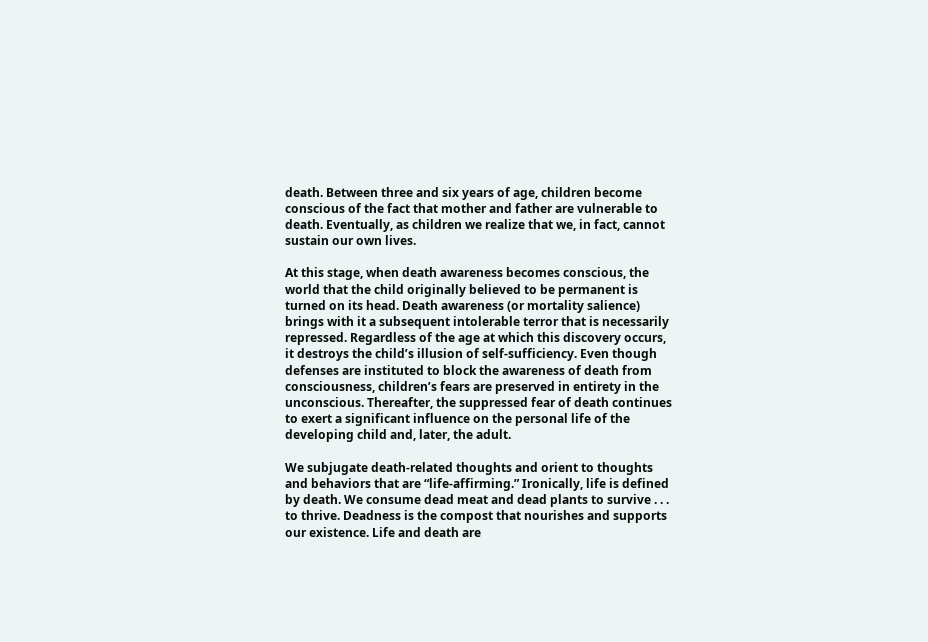death. Between three and six years of age, children become conscious of the fact that mother and father are vulnerable to death. Eventually, as children we realize that we, in fact, cannot sustain our own lives.

At this stage, when death awareness becomes conscious, the world that the child originally believed to be permanent is turned on its head. Death awareness (or mortality salience) brings with it a subsequent intolerable terror that is necessarily repressed. Regardless of the age at which this discovery occurs, it destroys the child’s illusion of self-sufficiency. Even though defenses are instituted to block the awareness of death from consciousness, children’s fears are preserved in entirety in the unconscious. Thereafter, the suppressed fear of death continues to exert a significant influence on the personal life of the developing child and, later, the adult.

We subjugate death-related thoughts and orient to thoughts and behaviors that are “life-affirming.” Ironically, life is defined by death. We consume dead meat and dead plants to survive . . . to thrive. Deadness is the compost that nourishes and supports our existence. Life and death are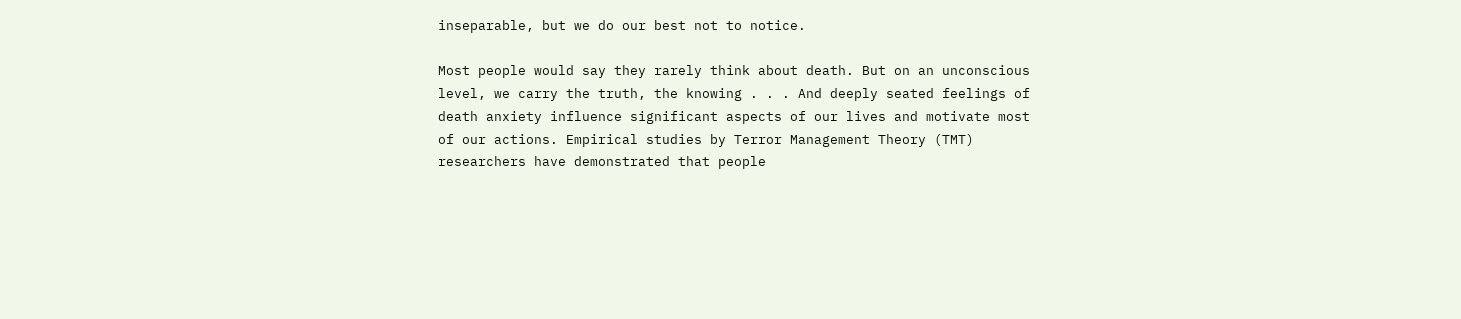inseparable, but we do our best not to notice.

Most people would say they rarely think about death. But on an unconscious level, we carry the truth, the knowing . . . And deeply seated feelings of death anxiety influence significant aspects of our lives and motivate most of our actions. Empirical studies by Terror Management Theory (TMT) researchers have demonstrated that people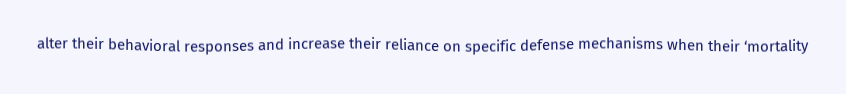alter their behavioral responses and increase their reliance on specific defense mechanisms when their ‘mortality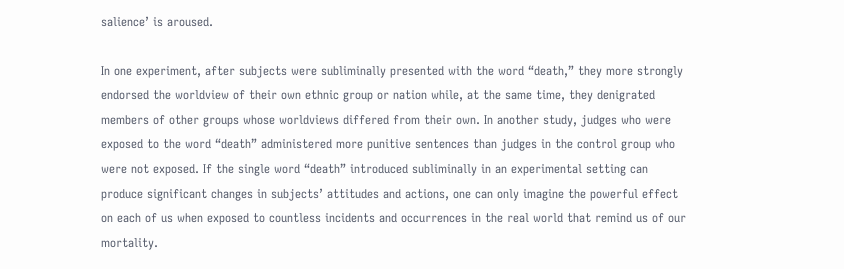salience’ is aroused.

In one experiment, after subjects were subliminally presented with the word “death,” they more strongly endorsed the worldview of their own ethnic group or nation while, at the same time, they denigrated members of other groups whose worldviews differed from their own. In another study, judges who were exposed to the word “death” administered more punitive sentences than judges in the control group who were not exposed. If the single word “death” introduced subliminally in an experimental setting can produce significant changes in subjects’ attitudes and actions, one can only imagine the powerful effect on each of us when exposed to countless incidents and occurrences in the real world that remind us of our mortality.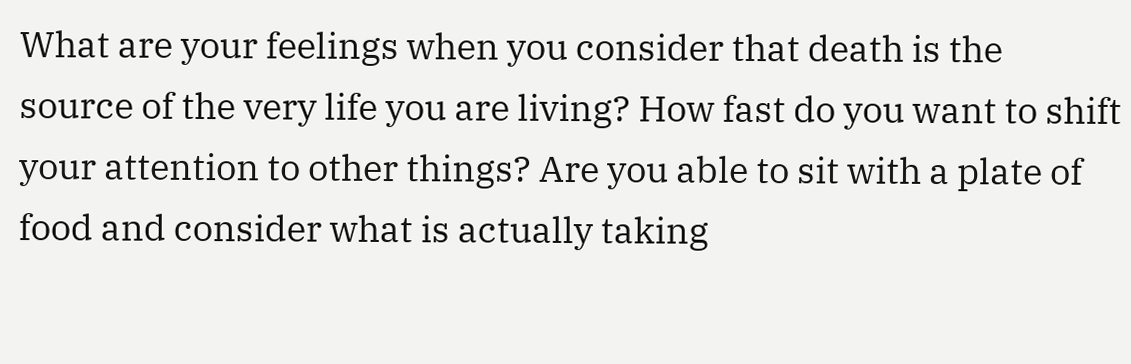What are your feelings when you consider that death is the source of the very life you are living? How fast do you want to shift your attention to other things? Are you able to sit with a plate of food and consider what is actually taking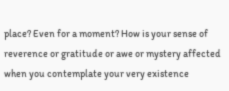place? Even for a moment? How is your sense of reverence or gratitude or awe or mystery affected when you contemplate your very existence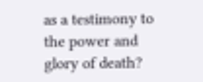as a testimony to the power and glory of death?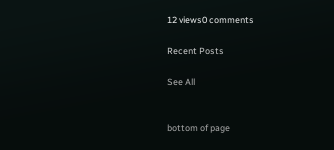12 views0 comments

Recent Posts

See All


bottom of page